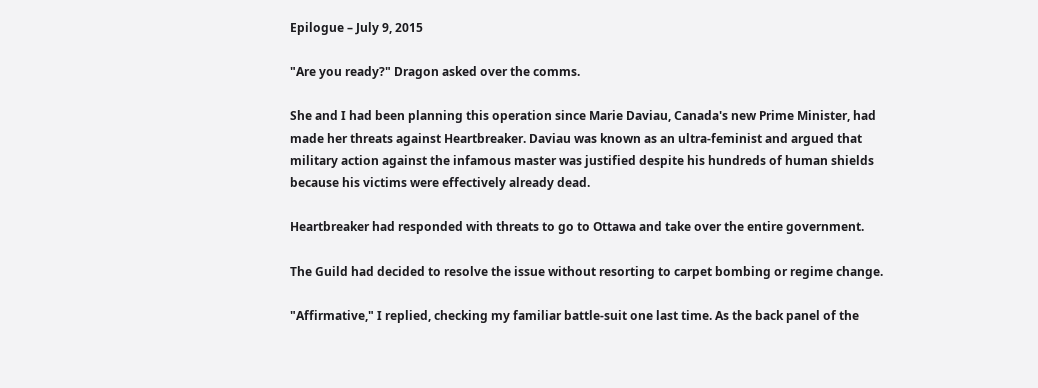Epilogue – July 9, 2015

"Are you ready?" Dragon asked over the comms.

She and I had been planning this operation since Marie Daviau, Canada's new Prime Minister, had made her threats against Heartbreaker. Daviau was known as an ultra-feminist and argued that military action against the infamous master was justified despite his hundreds of human shields because his victims were effectively already dead.

Heartbreaker had responded with threats to go to Ottawa and take over the entire government.

The Guild had decided to resolve the issue without resorting to carpet bombing or regime change.

"Affirmative," I replied, checking my familiar battle-suit one last time. As the back panel of the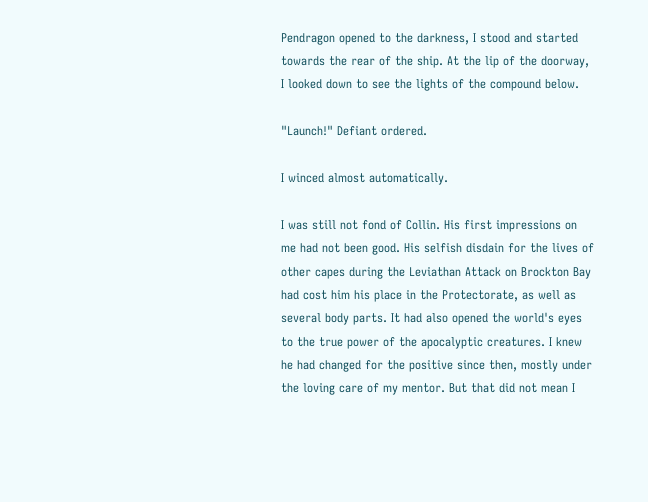Pendragon opened to the darkness, I stood and started towards the rear of the ship. At the lip of the doorway, I looked down to see the lights of the compound below.

"Launch!" Defiant ordered.

I winced almost automatically.

I was still not fond of Collin. His first impressions on me had not been good. His selfish disdain for the lives of other capes during the Leviathan Attack on Brockton Bay had cost him his place in the Protectorate, as well as several body parts. It had also opened the world's eyes to the true power of the apocalyptic creatures. I knew he had changed for the positive since then, mostly under the loving care of my mentor. But that did not mean I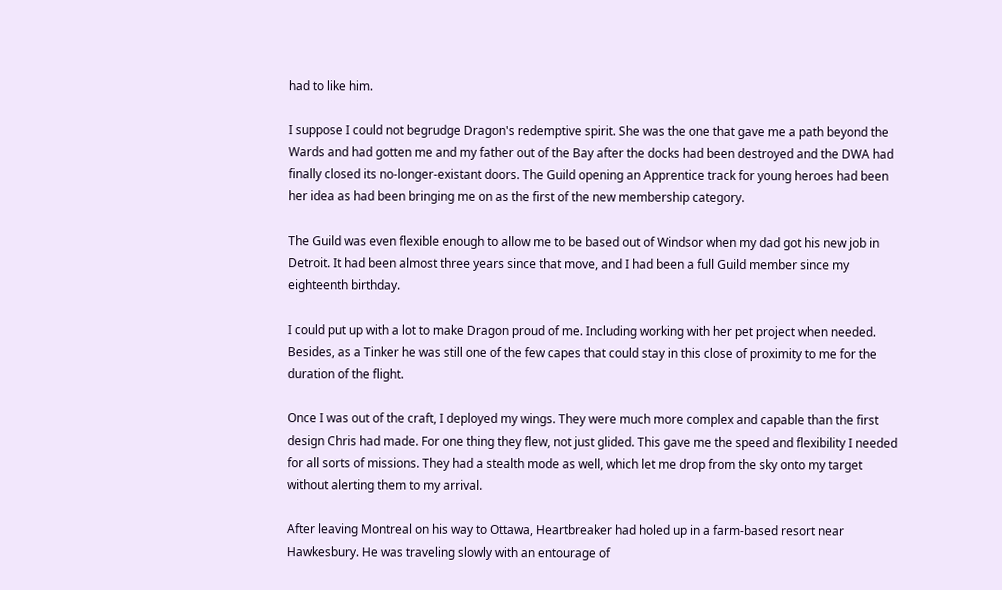had to like him.

I suppose I could not begrudge Dragon's redemptive spirit. She was the one that gave me a path beyond the Wards and had gotten me and my father out of the Bay after the docks had been destroyed and the DWA had finally closed its no-longer-existant doors. The Guild opening an Apprentice track for young heroes had been her idea as had been bringing me on as the first of the new membership category.

The Guild was even flexible enough to allow me to be based out of Windsor when my dad got his new job in Detroit. It had been almost three years since that move, and I had been a full Guild member since my eighteenth birthday.

I could put up with a lot to make Dragon proud of me. Including working with her pet project when needed. Besides, as a Tinker he was still one of the few capes that could stay in this close of proximity to me for the duration of the flight.

Once I was out of the craft, I deployed my wings. They were much more complex and capable than the first design Chris had made. For one thing they flew, not just glided. This gave me the speed and flexibility I needed for all sorts of missions. They had a stealth mode as well, which let me drop from the sky onto my target without alerting them to my arrival.

After leaving Montreal on his way to Ottawa, Heartbreaker had holed up in a farm-based resort near Hawkesbury. He was traveling slowly with an entourage of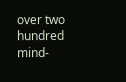over two hundred mind-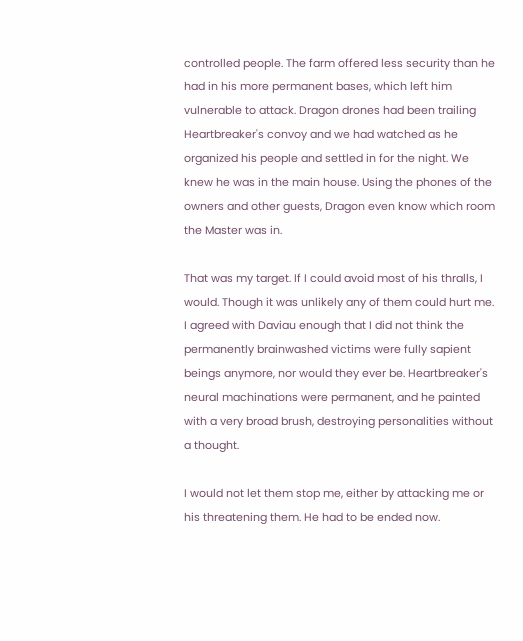controlled people. The farm offered less security than he had in his more permanent bases, which left him vulnerable to attack. Dragon drones had been trailing Heartbreaker's convoy and we had watched as he organized his people and settled in for the night. We knew he was in the main house. Using the phones of the owners and other guests, Dragon even know which room the Master was in.

That was my target. If I could avoid most of his thralls, I would. Though it was unlikely any of them could hurt me. I agreed with Daviau enough that I did not think the permanently brainwashed victims were fully sapient beings anymore, nor would they ever be. Heartbreaker's neural machinations were permanent, and he painted with a very broad brush, destroying personalities without a thought.

I would not let them stop me, either by attacking me or his threatening them. He had to be ended now.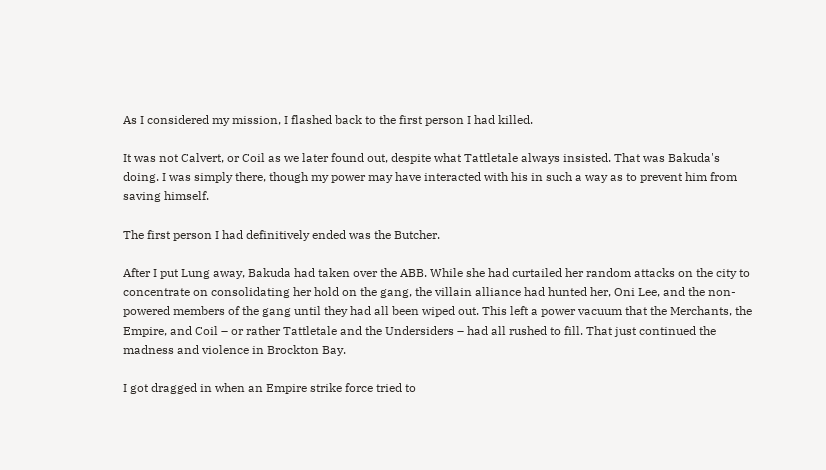As I considered my mission, I flashed back to the first person I had killed.

It was not Calvert, or Coil as we later found out, despite what Tattletale always insisted. That was Bakuda's doing. I was simply there, though my power may have interacted with his in such a way as to prevent him from saving himself.

The first person I had definitively ended was the Butcher.

After I put Lung away, Bakuda had taken over the ABB. While she had curtailed her random attacks on the city to concentrate on consolidating her hold on the gang, the villain alliance had hunted her, Oni Lee, and the non-powered members of the gang until they had all been wiped out. This left a power vacuum that the Merchants, the Empire, and Coil – or rather Tattletale and the Undersiders – had all rushed to fill. That just continued the madness and violence in Brockton Bay.

I got dragged in when an Empire strike force tried to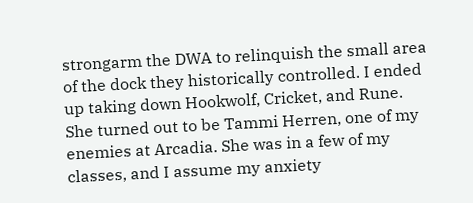strongarm the DWA to relinquish the small area of the dock they historically controlled. I ended up taking down Hookwolf, Cricket, and Rune. She turned out to be Tammi Herren, one of my enemies at Arcadia. She was in a few of my classes, and I assume my anxiety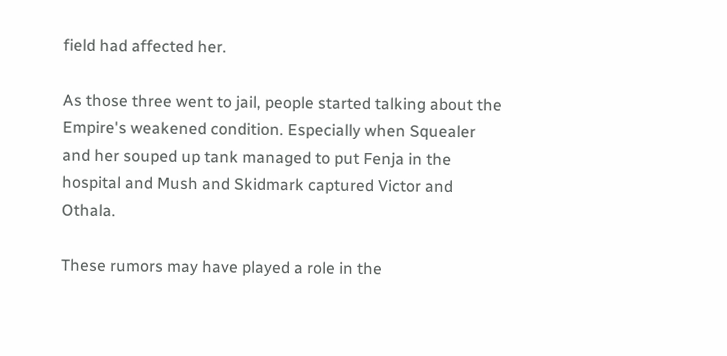field had affected her.

As those three went to jail, people started talking about the Empire's weakened condition. Especially when Squealer and her souped up tank managed to put Fenja in the hospital and Mush and Skidmark captured Victor and Othala.

These rumors may have played a role in the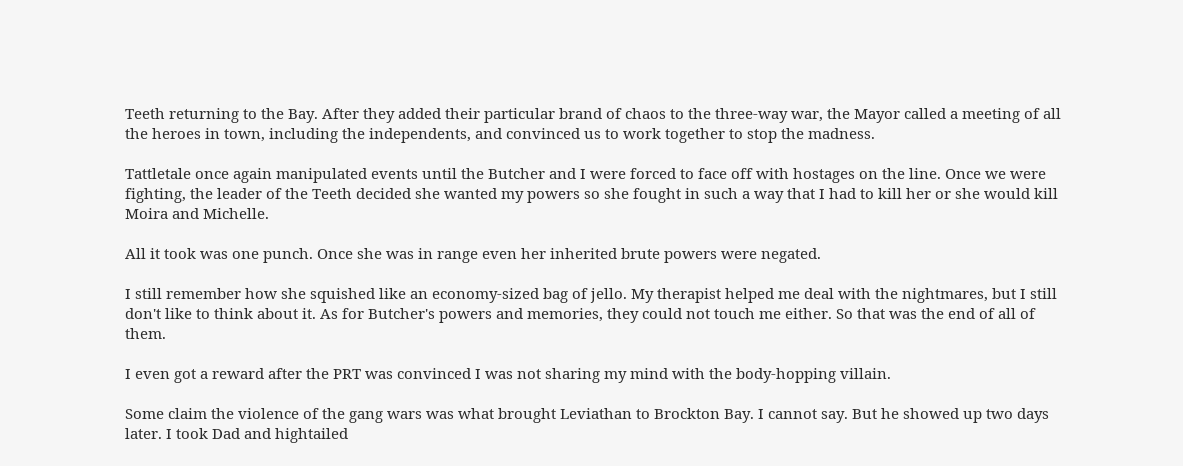Teeth returning to the Bay. After they added their particular brand of chaos to the three-way war, the Mayor called a meeting of all the heroes in town, including the independents, and convinced us to work together to stop the madness.

Tattletale once again manipulated events until the Butcher and I were forced to face off with hostages on the line. Once we were fighting, the leader of the Teeth decided she wanted my powers so she fought in such a way that I had to kill her or she would kill Moira and Michelle.

All it took was one punch. Once she was in range even her inherited brute powers were negated.

I still remember how she squished like an economy-sized bag of jello. My therapist helped me deal with the nightmares, but I still don't like to think about it. As for Butcher's powers and memories, they could not touch me either. So that was the end of all of them.

I even got a reward after the PRT was convinced I was not sharing my mind with the body-hopping villain.

Some claim the violence of the gang wars was what brought Leviathan to Brockton Bay. I cannot say. But he showed up two days later. I took Dad and hightailed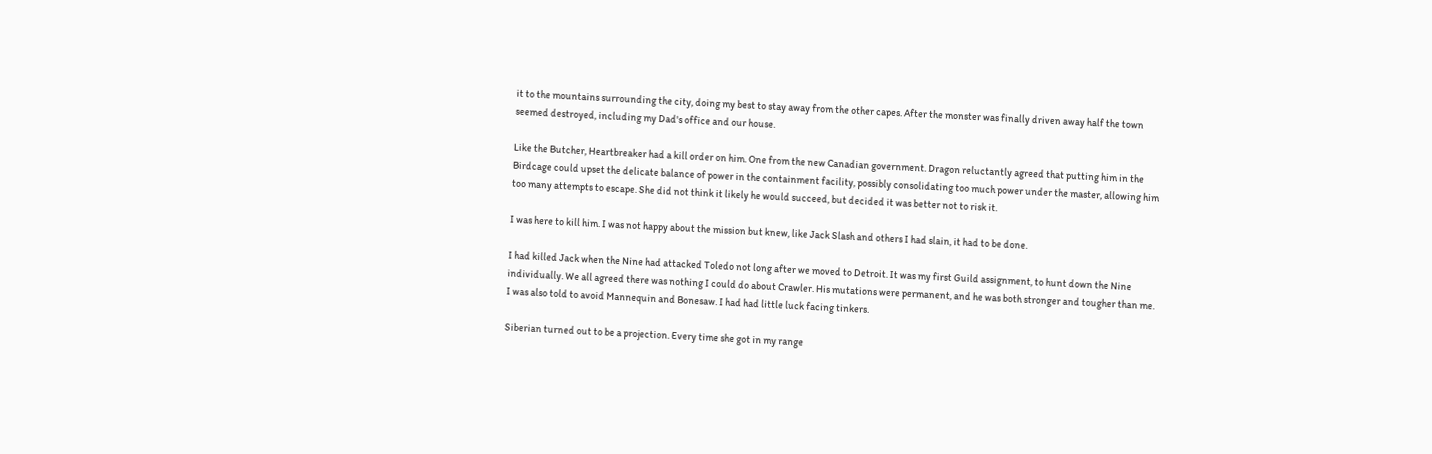it to the mountains surrounding the city, doing my best to stay away from the other capes. After the monster was finally driven away half the town seemed destroyed, including my Dad's office and our house.

Like the Butcher, Heartbreaker had a kill order on him. One from the new Canadian government. Dragon reluctantly agreed that putting him in the Birdcage could upset the delicate balance of power in the containment facility, possibly consolidating too much power under the master, allowing him too many attempts to escape. She did not think it likely he would succeed, but decided it was better not to risk it.

I was here to kill him. I was not happy about the mission but knew, like Jack Slash and others I had slain, it had to be done.

I had killed Jack when the Nine had attacked Toledo not long after we moved to Detroit. It was my first Guild assignment, to hunt down the Nine individually. We all agreed there was nothing I could do about Crawler. His mutations were permanent, and he was both stronger and tougher than me. I was also told to avoid Mannequin and Bonesaw. I had had little luck facing tinkers.

Siberian turned out to be a projection. Every time she got in my range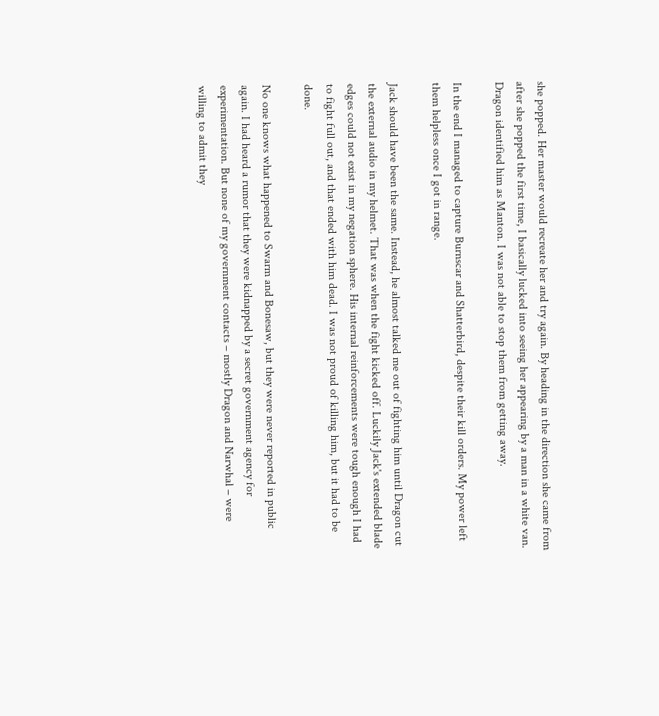she popped. Her master would recreate her and try again. By heading in the direction she came from after she popped the first time, I basically lucked into seeing her appearing by a man in a white van. Dragon identified him as Manton. I was not able to stop them from getting away.

In the end I managed to capture Burnscar and Shatterbird, despite their kill orders. My power left them helpless once I got in range.

Jack should have been the same. Instead, he almost talked me out of fighting him until Dragon cut the external audio in my helmet. That was when the fight kicked off. Luckily Jack's extended blade edges could not exist in my negation sphere. His internal reinforcements were tough enough I had to fight full out, and that ended with him dead. I was not proud of killing him, but it had to be done.

No one knows what happened to Swarm and Bonesaw, but they were never reported in public again. I had heard a rumor that they were kidnapped by a secret government agency for experimentation. But none of my government contacts – mostly Dragon and Narwhal – were willing to admit they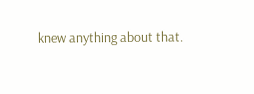knew anything about that.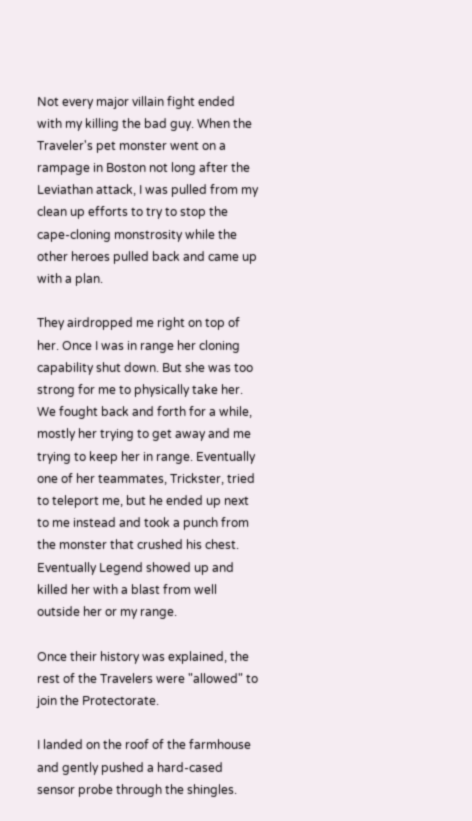Not every major villain fight ended with my killing the bad guy. When the Traveler's pet monster went on a rampage in Boston not long after the Leviathan attack, I was pulled from my clean up efforts to try to stop the cape-cloning monstrosity while the other heroes pulled back and came up with a plan.

They airdropped me right on top of her. Once I was in range her cloning capability shut down. But she was too strong for me to physically take her. We fought back and forth for a while, mostly her trying to get away and me trying to keep her in range. Eventually one of her teammates, Trickster, tried to teleport me, but he ended up next to me instead and took a punch from the monster that crushed his chest. Eventually Legend showed up and killed her with a blast from well outside her or my range.

Once their history was explained, the rest of the Travelers were "allowed" to join the Protectorate.

I landed on the roof of the farmhouse and gently pushed a hard-cased sensor probe through the shingles.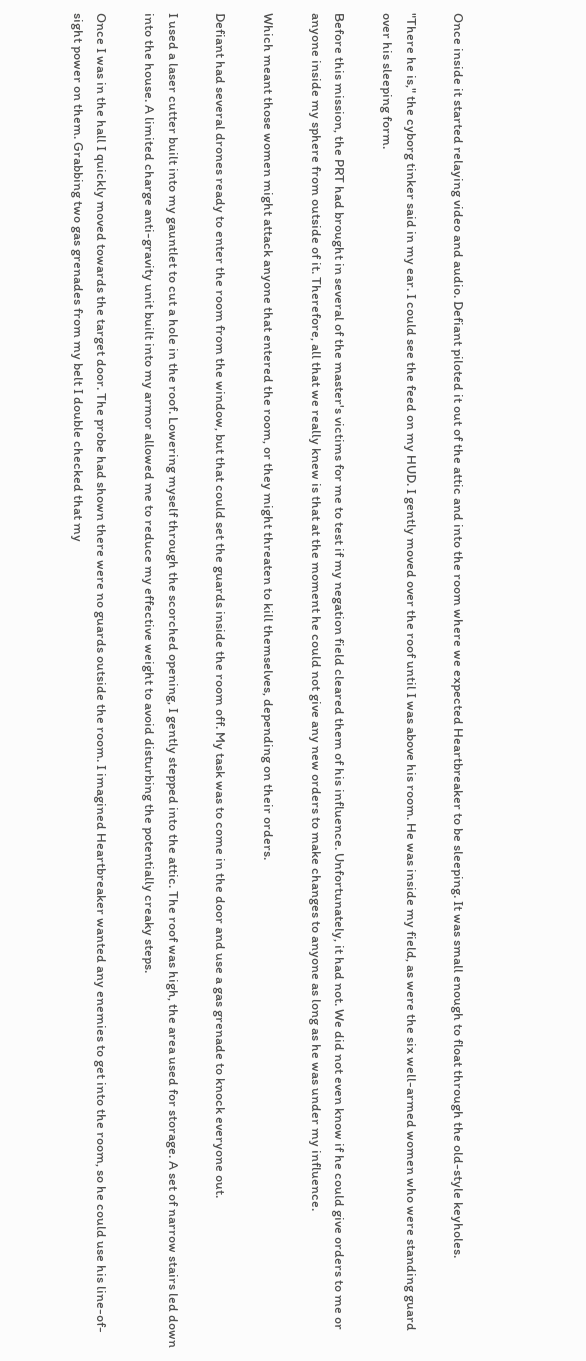Once inside it started relaying video and audio. Defiant piloted it out of the attic and into the room where we expected Heartbreaker to be sleeping. It was small enough to float through the old-style keyholes.

"There he is," the cyborg tinker said in my ear. I could see the feed on my HUD. I gently moved over the roof until I was above his room. He was inside my field, as were the six well-armed women who were standing guard over his sleeping form.

Before this mission, the PRT had brought in several of the master's victims for me to test if my negation field cleared them of his influence. Unfortunately, it had not. We did not even know if he could give orders to me or anyone inside my sphere from outside of it. Therefore, all that we really knew is that at the moment he could not give any new orders to make changes to anyone as long as he was under my influence.

Which meant those women might attack anyone that entered the room, or they might threaten to kill themselves, depending on their orders.

Defiant had several drones ready to enter the room from the window, but that could set the guards inside the room off. My task was to come in the door and use a gas grenade to knock everyone out.

I used a laser cutter built into my gauntlet to cut a hole in the roof. Lowering myself through the scorched opening, I gently stepped into the attic. The roof was high, the area used for storage. A set of narrow stairs led down into the house. A limited charge anti-gravity unit built into my armor allowed me to reduce my effective weight to avoid disturbing the potentially creaky steps.

Once I was in the hall I quickly moved towards the target door. The probe had shown there were no guards outside the room. I imagined Heartbreaker wanted any enemies to get into the room, so he could use his line-of-sight power on them. Grabbing two gas grenades from my belt I double checked that my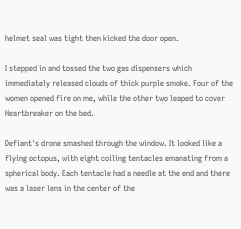helmet seal was tight then kicked the door open.

I stepped in and tossed the two gas dispensers which immediately released clouds of thick purple smoke. Four of the women opened fire on me, while the other two leaped to cover Heartbreaker on the bed.

Defiant's drone smashed through the window. It looked like a flying octopus, with eight coiling tentacles emanating from a spherical body. Each tentacle had a needle at the end and there was a laser lens in the center of the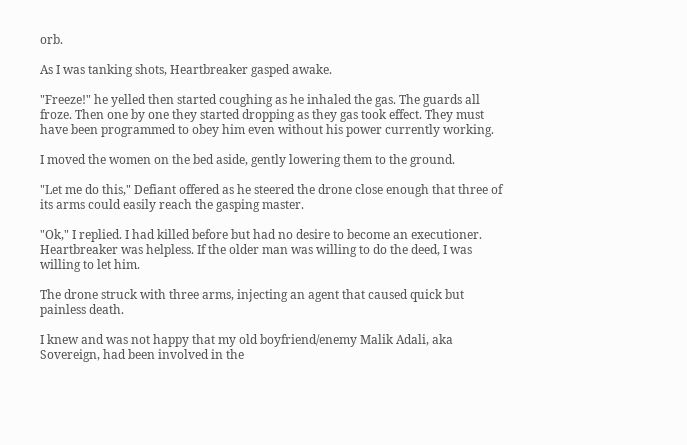orb.

As I was tanking shots, Heartbreaker gasped awake.

"Freeze!" he yelled then started coughing as he inhaled the gas. The guards all froze. Then one by one they started dropping as they gas took effect. They must have been programmed to obey him even without his power currently working.

I moved the women on the bed aside, gently lowering them to the ground.

"Let me do this," Defiant offered as he steered the drone close enough that three of its arms could easily reach the gasping master.

"Ok," I replied. I had killed before but had no desire to become an executioner. Heartbreaker was helpless. If the older man was willing to do the deed, I was willing to let him.

The drone struck with three arms, injecting an agent that caused quick but painless death.

I knew and was not happy that my old boyfriend/enemy Malik Adali, aka Sovereign, had been involved in the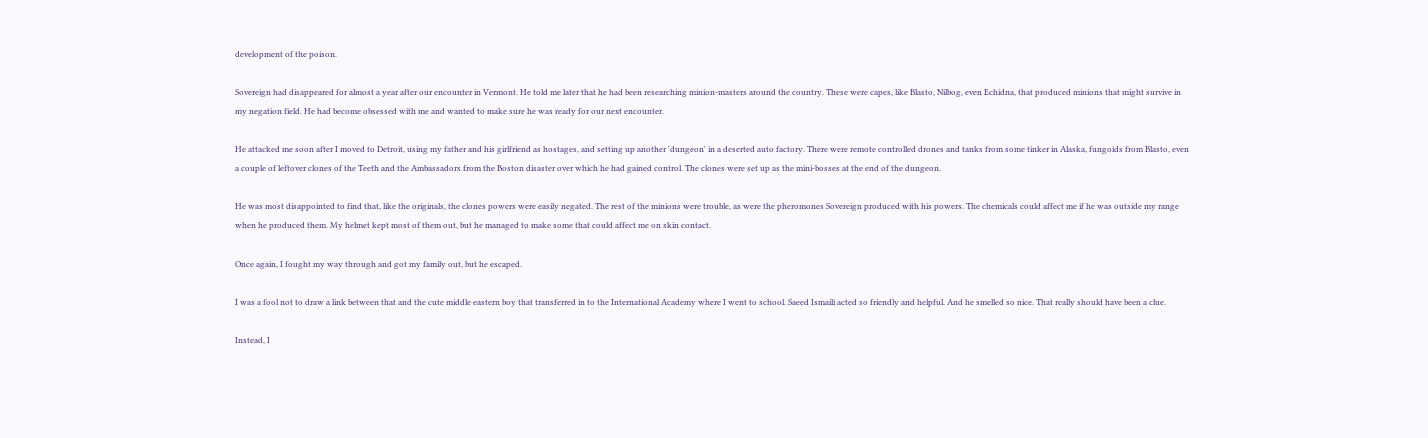development of the poison.

Sovereign had disappeared for almost a year after our encounter in Vermont. He told me later that he had been researching minion-masters around the country. These were capes, like Blasto, Nilbog, even Echidna, that produced minions that might survive in my negation field. He had become obsessed with me and wanted to make sure he was ready for our next encounter.

He attacked me soon after I moved to Detroit, using my father and his girlfriend as hostages, and setting up another 'dungeon' in a deserted auto factory. There were remote controlled drones and tanks from some tinker in Alaska, fungoids from Blasto, even a couple of leftover clones of the Teeth and the Ambassadors from the Boston disaster over which he had gained control. The clones were set up as the mini-bosses at the end of the dungeon.

He was most disappointed to find that, like the originals, the clones powers were easily negated. The rest of the minions were trouble, as were the pheromones Sovereign produced with his powers. The chemicals could affect me if he was outside my range when he produced them. My helmet kept most of them out, but he managed to make some that could affect me on skin contact.

Once again, I fought my way through and got my family out, but he escaped.

I was a fool not to draw a link between that and the cute middle eastern boy that transferred in to the International Academy where I went to school. Saeed Ismaili acted so friendly and helpful. And he smelled so nice. That really should have been a clue.

Instead, I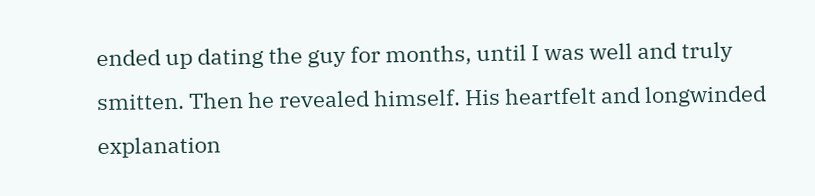ended up dating the guy for months, until I was well and truly smitten. Then he revealed himself. His heartfelt and longwinded explanation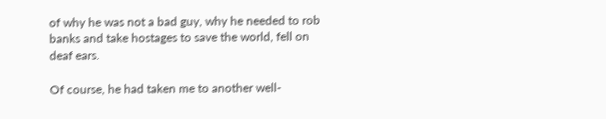of why he was not a bad guy, why he needed to rob banks and take hostages to save the world, fell on deaf ears.

Of course, he had taken me to another well-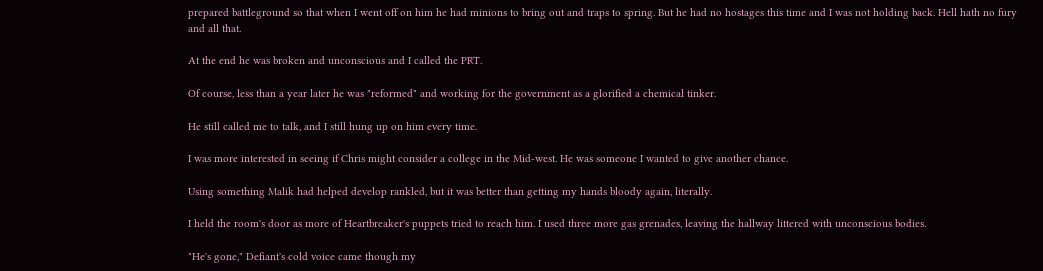prepared battleground so that when I went off on him he had minions to bring out and traps to spring. But he had no hostages this time and I was not holding back. Hell hath no fury and all that.

At the end he was broken and unconscious and I called the PRT.

Of course, less than a year later he was "reformed" and working for the government as a glorified a chemical tinker.

He still called me to talk, and I still hung up on him every time.

I was more interested in seeing if Chris might consider a college in the Mid-west. He was someone I wanted to give another chance.

Using something Malik had helped develop rankled, but it was better than getting my hands bloody again, literally.

I held the room's door as more of Heartbreaker's puppets tried to reach him. I used three more gas grenades, leaving the hallway littered with unconscious bodies.

"He's gone," Defiant's cold voice came though my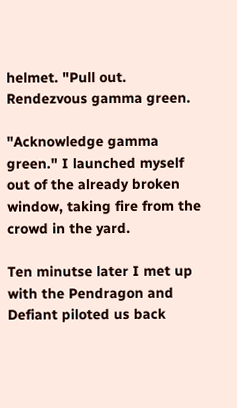helmet. "Pull out. Rendezvous gamma green.

"Acknowledge gamma green." I launched myself out of the already broken window, taking fire from the crowd in the yard.

Ten minutse later I met up with the Pendragon and Defiant piloted us back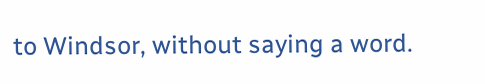to Windsor, without saying a word.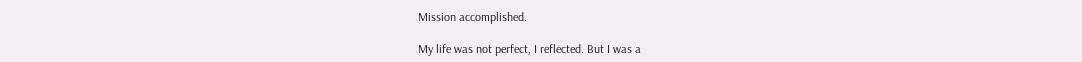Mission accomplished.

My life was not perfect, I reflected. But I was a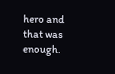hero and that was enough.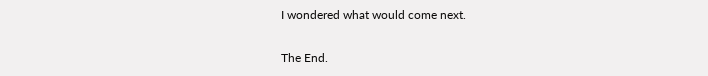I wondered what would come next.

The End.